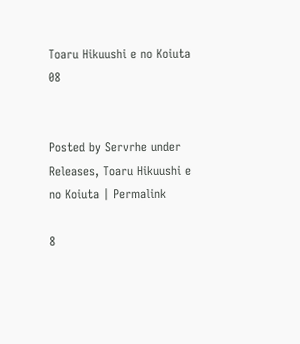Toaru Hikuushi e no Koiuta 08


Posted by Servrhe under Releases, Toaru Hikuushi e no Koiuta | Permalink

8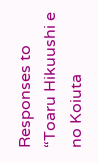Responses to “Toaru Hikuushi e no Koiuta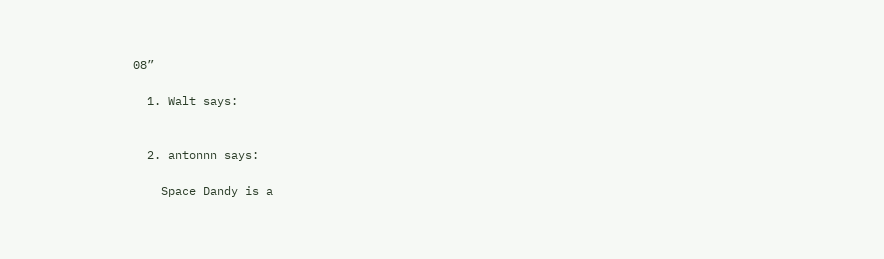08”

  1. Walt says:


  2. antonnn says:

    Space Dandy is a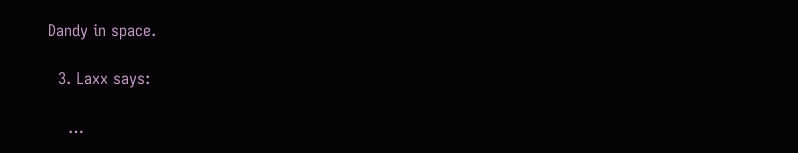Dandy in space.

  3. Laxx says:

    …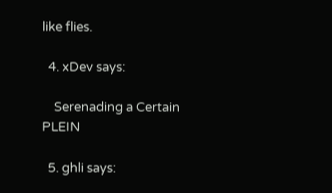like flies.

  4. xDev says:

    Serenading a Certain PLEIN

  5. ghli says: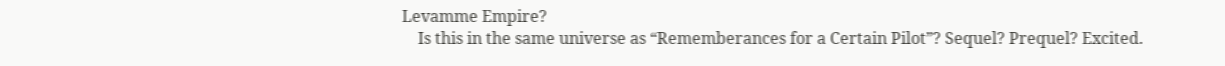Levamme Empire?
    Is this in the same universe as “Rememberances for a Certain Pilot”? Sequel? Prequel? Excited.